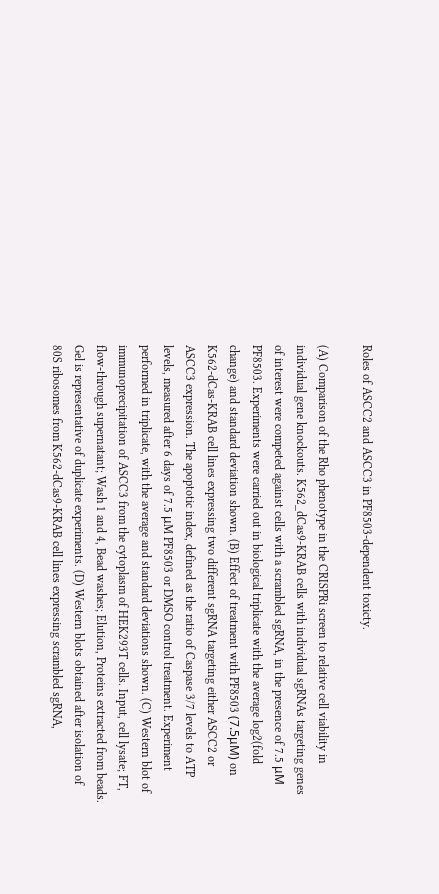Roles of ASCC2 and ASCC3 in PF8503-dependent toxicty.

(A) Comparison of the Rho phenotype in the CRISPRi screen to relative cell viability in individual gene knockouts. K562_dCas9-KRAB cells with individual sgRNAs targeting genes of interest were competed against cells with a scrambled sgRNA, in the presence of 7.5 μM PF8503. Experiments were carried out in biological triplicate with the average log2(fold change) and standard deviation shown. (B) Effect of treatment with PF8503 (7.5μM) on K562-dCas-KRAB cell lines expressing two different sgRNA targeting either ASCC2 or ASCC3 expression. The apoptotic index, defined as the ratio of Caspase 3/7 levels to ATP levels, measured after 6 days of 7.5 μM PF8503 or DMSO control treatment. Experiment performed in triplicate, with the average and standard deviations shown. (C) Western blot of immunoprecipitation of ASCC3 from the cytoplasm of HEK293T cells. Input, cell lysate; FT, flow-through supernatant; Wash 1 and 4, Bead washes; Elution, Proteins extracted from beads. Gel is representative of duplicate experiments. (D) Western blots obtained after isolation of 80S ribosomes from K562-dCas9-KRAB cell lines expressing scrambled sgRNA,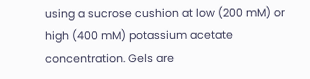using a sucrose cushion at low (200 mM) or high (400 mM) potassium acetate concentration. Gels are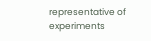representative of experiments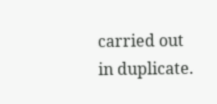carried out in duplicate.